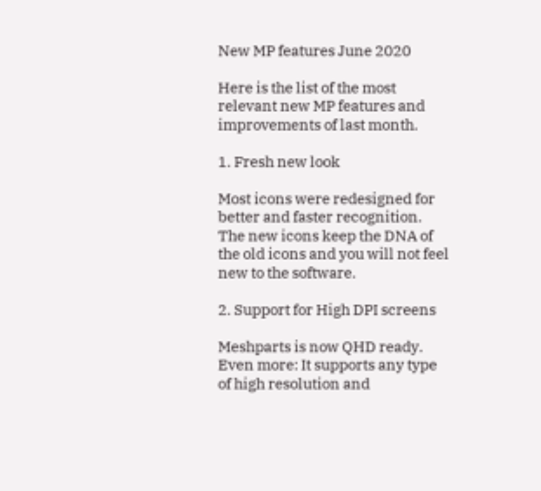New MP features June 2020

Here is the list of the most relevant new MP features and improvements of last month.

1. Fresh new look

Most icons were redesigned for better and faster recognition.
The new icons keep the DNA of the old icons and you will not feel new to the software.

2. Support for High DPI screens

Meshparts is now QHD ready.
Even more: It supports any type of high resolution and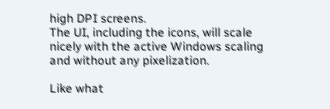high DPI screens.
The UI, including the icons, will scale nicely with the active Windows scaling and without any pixelization.

Like what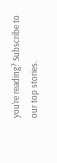you're reading? Subscribe to our top stories.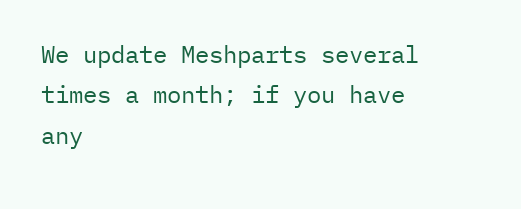We update Meshparts several times a month; if you have any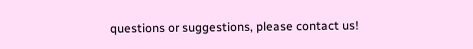questions or suggestions, please contact us!